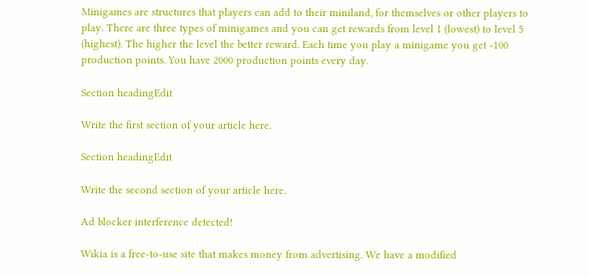Minigames are structures that players can add to their miniland, for themselves or other players to play. There are three types of minigames and you can get rewards from level 1 (lowest) to level 5 (highest). The higher the level the better reward. Each time you play a minigame you get -100 production points. You have 2000 production points every day.

Section headingEdit

Write the first section of your article here.

Section headingEdit

Write the second section of your article here.

Ad blocker interference detected!

Wikia is a free-to-use site that makes money from advertising. We have a modified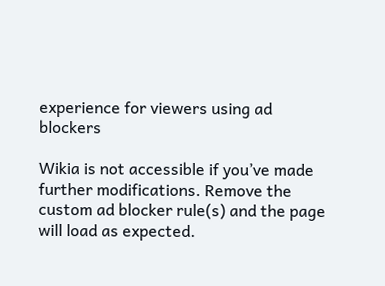experience for viewers using ad blockers

Wikia is not accessible if you’ve made further modifications. Remove the custom ad blocker rule(s) and the page will load as expected.